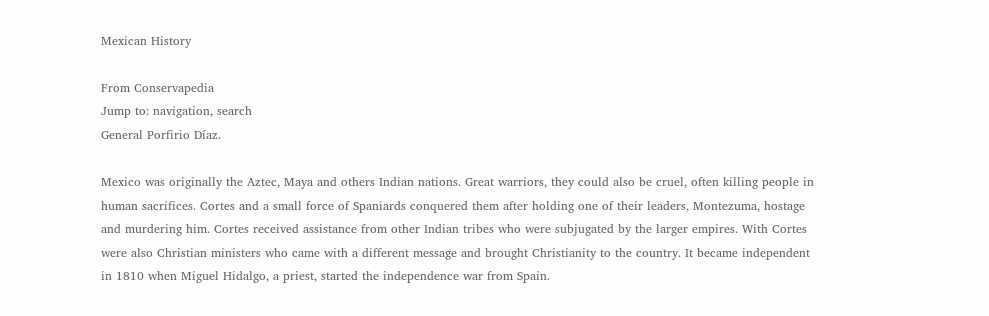Mexican History

From Conservapedia
Jump to: navigation, search
General Porfirio Díaz.

Mexico was originally the Aztec, Maya and others Indian nations. Great warriors, they could also be cruel, often killing people in human sacrifices. Cortes and a small force of Spaniards conquered them after holding one of their leaders, Montezuma, hostage and murdering him. Cortes received assistance from other Indian tribes who were subjugated by the larger empires. With Cortes were also Christian ministers who came with a different message and brought Christianity to the country. It became independent in 1810 when Miguel Hidalgo, a priest, started the independence war from Spain.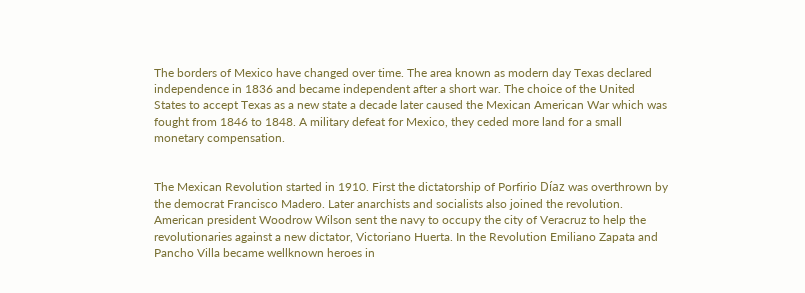The borders of Mexico have changed over time. The area known as modern day Texas declared independence in 1836 and became independent after a short war. The choice of the United States to accept Texas as a new state a decade later caused the Mexican American War which was fought from 1846 to 1848. A military defeat for Mexico, they ceded more land for a small monetary compensation.


The Mexican Revolution started in 1910. First the dictatorship of Porfirio Díaz was overthrown by the democrat Francisco Madero. Later anarchists and socialists also joined the revolution. American president Woodrow Wilson sent the navy to occupy the city of Veracruz to help the revolutionaries against a new dictator, Victoriano Huerta. In the Revolution Emiliano Zapata and Pancho Villa became wellknown heroes in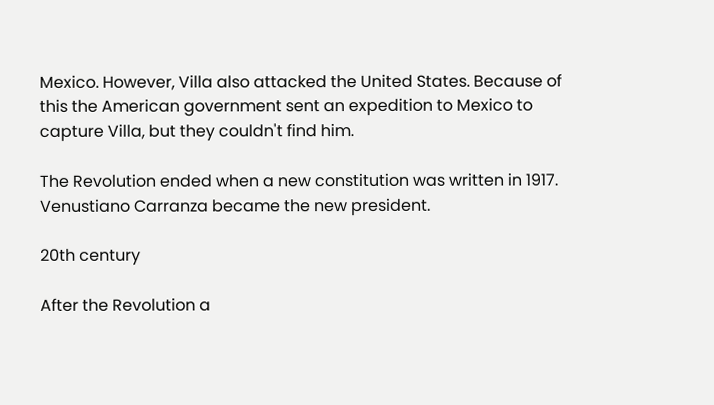Mexico. However, Villa also attacked the United States. Because of this the American government sent an expedition to Mexico to capture Villa, but they couldn't find him.

The Revolution ended when a new constitution was written in 1917. Venustiano Carranza became the new president.

20th century

After the Revolution a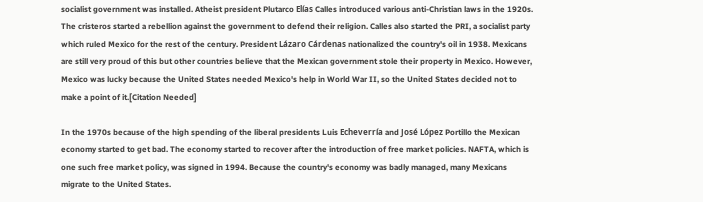socialist government was installed. Atheist president Plutarco Elías Calles introduced various anti-Christian laws in the 1920s. The cristeros started a rebellion against the government to defend their religion. Calles also started the PRI, a socialist party which ruled Mexico for the rest of the century. President Lázaro Cárdenas nationalized the country's oil in 1938. Mexicans are still very proud of this but other countries believe that the Mexican government stole their property in Mexico. However, Mexico was lucky because the United States needed Mexico's help in World War II, so the United States decided not to make a point of it.[Citation Needed]

In the 1970s because of the high spending of the liberal presidents Luis Echeverría and José López Portillo the Mexican economy started to get bad. The economy started to recover after the introduction of free market policies. NAFTA, which is one such free market policy, was signed in 1994. Because the country's economy was badly managed, many Mexicans migrate to the United States.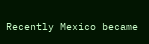Recently Mexico became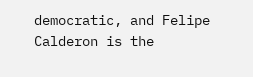democratic, and Felipe Calderon is the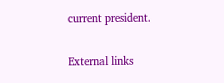current president.

External links